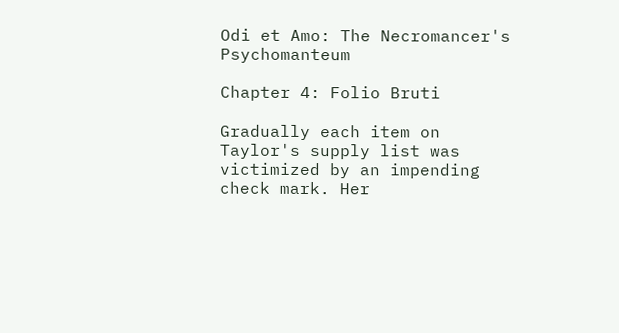Odi et Amo: The Necromancer's Psychomanteum

Chapter 4: Folio Bruti

Gradually each item on Taylor's supply list was victimized by an impending check mark. Her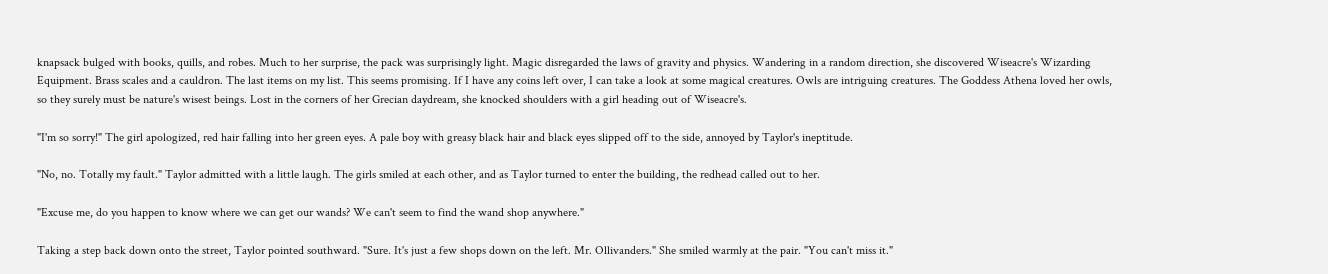knapsack bulged with books, quills, and robes. Much to her surprise, the pack was surprisingly light. Magic disregarded the laws of gravity and physics. Wandering in a random direction, she discovered Wiseacre's Wizarding Equipment. Brass scales and a cauldron. The last items on my list. This seems promising. If I have any coins left over, I can take a look at some magical creatures. Owls are intriguing creatures. The Goddess Athena loved her owls, so they surely must be nature's wisest beings. Lost in the corners of her Grecian daydream, she knocked shoulders with a girl heading out of Wiseacre's.

"I'm so sorry!" The girl apologized, red hair falling into her green eyes. A pale boy with greasy black hair and black eyes slipped off to the side, annoyed by Taylor's ineptitude.

"No, no. Totally my fault." Taylor admitted with a little laugh. The girls smiled at each other, and as Taylor turned to enter the building, the redhead called out to her.

"Excuse me, do you happen to know where we can get our wands? We can't seem to find the wand shop anywhere."

Taking a step back down onto the street, Taylor pointed southward. "Sure. It's just a few shops down on the left. Mr. Ollivanders." She smiled warmly at the pair. "You can't miss it."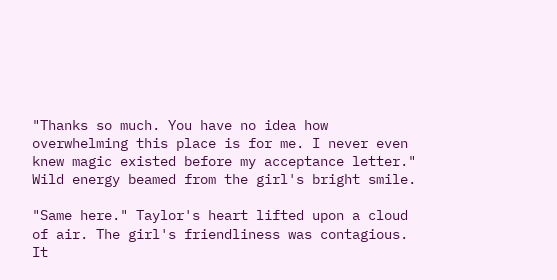"Thanks so much. You have no idea how overwhelming this place is for me. I never even knew magic existed before my acceptance letter." Wild energy beamed from the girl's bright smile.

"Same here." Taylor's heart lifted upon a cloud of air. The girl's friendliness was contagious. It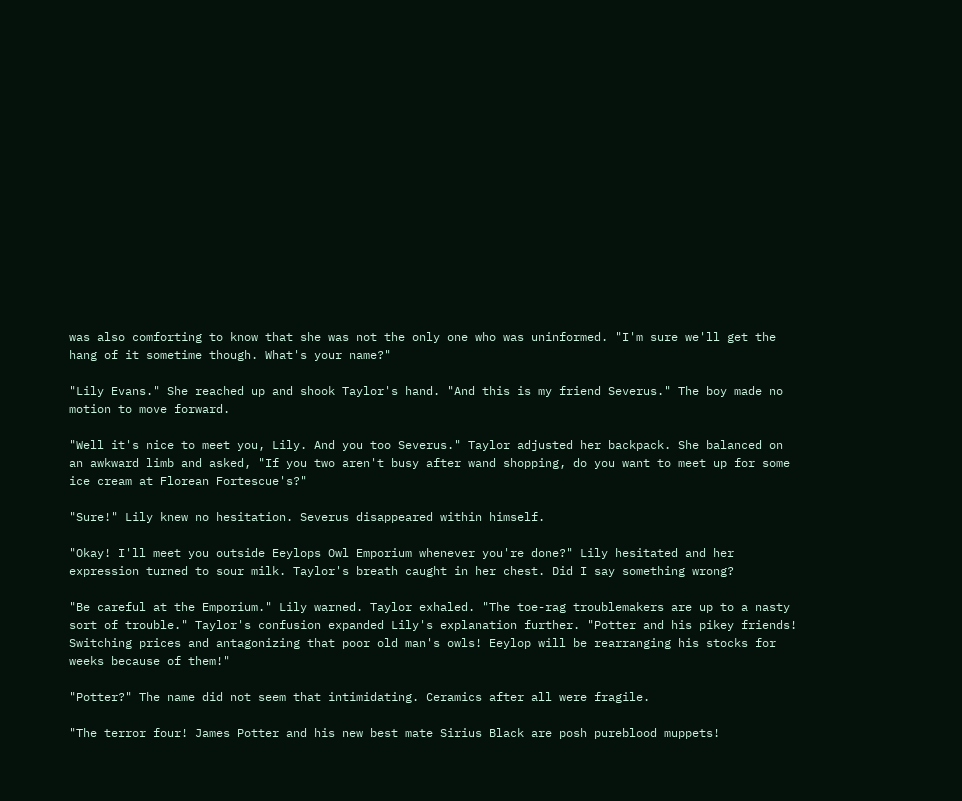was also comforting to know that she was not the only one who was uninformed. "I'm sure we'll get the hang of it sometime though. What's your name?"

"Lily Evans." She reached up and shook Taylor's hand. "And this is my friend Severus." The boy made no motion to move forward.

"Well it's nice to meet you, Lily. And you too Severus." Taylor adjusted her backpack. She balanced on an awkward limb and asked, "If you two aren't busy after wand shopping, do you want to meet up for some ice cream at Florean Fortescue's?"

"Sure!" Lily knew no hesitation. Severus disappeared within himself.

"Okay! I'll meet you outside Eeylops Owl Emporium whenever you're done?" Lily hesitated and her expression turned to sour milk. Taylor's breath caught in her chest. Did I say something wrong?

"Be careful at the Emporium." Lily warned. Taylor exhaled. "The toe-rag troublemakers are up to a nasty sort of trouble." Taylor's confusion expanded Lily's explanation further. "Potter and his pikey friends! Switching prices and antagonizing that poor old man's owls! Eeylop will be rearranging his stocks for weeks because of them!"

"Potter?" The name did not seem that intimidating. Ceramics after all were fragile.

"The terror four! James Potter and his new best mate Sirius Black are posh pureblood muppets!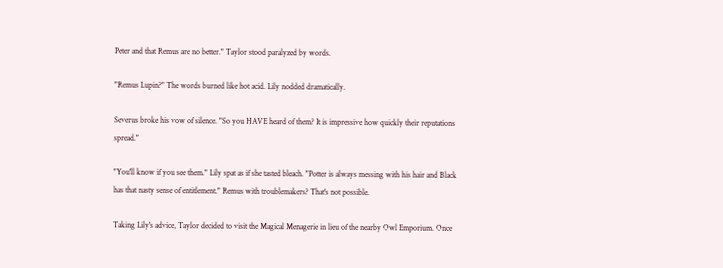Peter and that Remus are no better." Taylor stood paralyzed by words.

"Remus Lupin?" The words burned like hot acid. Lily nodded dramatically.

Severus broke his vow of silence. "So you HAVE heard of them? It is impressive how quickly their reputations spread."

"You'll know if you see them." Lily spat as if she tasted bleach. "Potter is always messing with his hair and Black has that nasty sense of entitlement." Remus with troublemakers? That's not possible.

Taking Lily's advice, Taylor decided to visit the Magical Menagerie in lieu of the nearby Owl Emporium. Once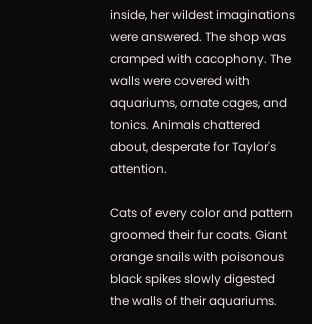inside, her wildest imaginations were answered. The shop was cramped with cacophony. The walls were covered with aquariums, ornate cages, and tonics. Animals chattered about, desperate for Taylor's attention.

Cats of every color and pattern groomed their fur coats. Giant orange snails with poisonous black spikes slowly digested the walls of their aquariums.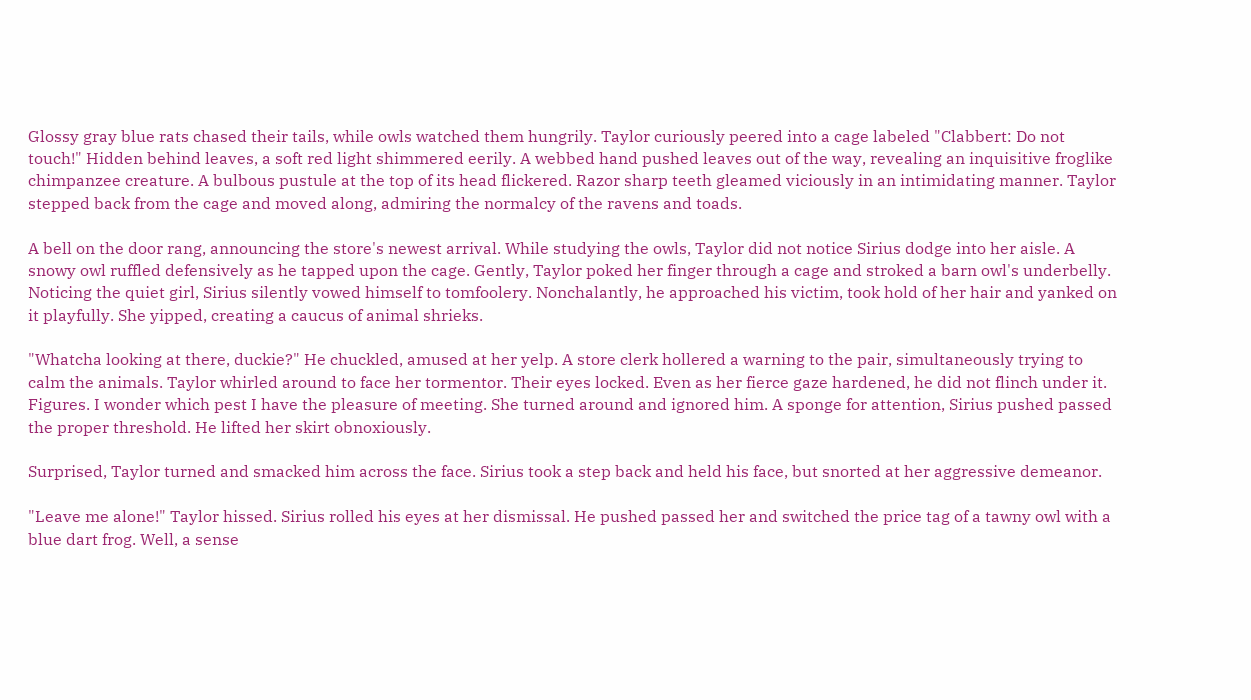Glossy gray blue rats chased their tails, while owls watched them hungrily. Taylor curiously peered into a cage labeled "Clabbert: Do not touch!" Hidden behind leaves, a soft red light shimmered eerily. A webbed hand pushed leaves out of the way, revealing an inquisitive froglike chimpanzee creature. A bulbous pustule at the top of its head flickered. Razor sharp teeth gleamed viciously in an intimidating manner. Taylor stepped back from the cage and moved along, admiring the normalcy of the ravens and toads.

A bell on the door rang, announcing the store's newest arrival. While studying the owls, Taylor did not notice Sirius dodge into her aisle. A snowy owl ruffled defensively as he tapped upon the cage. Gently, Taylor poked her finger through a cage and stroked a barn owl's underbelly. Noticing the quiet girl, Sirius silently vowed himself to tomfoolery. Nonchalantly, he approached his victim, took hold of her hair and yanked on it playfully. She yipped, creating a caucus of animal shrieks.

"Whatcha looking at there, duckie?" He chuckled, amused at her yelp. A store clerk hollered a warning to the pair, simultaneously trying to calm the animals. Taylor whirled around to face her tormentor. Their eyes locked. Even as her fierce gaze hardened, he did not flinch under it. Figures. I wonder which pest I have the pleasure of meeting. She turned around and ignored him. A sponge for attention, Sirius pushed passed the proper threshold. He lifted her skirt obnoxiously.

Surprised, Taylor turned and smacked him across the face. Sirius took a step back and held his face, but snorted at her aggressive demeanor.

"Leave me alone!" Taylor hissed. Sirius rolled his eyes at her dismissal. He pushed passed her and switched the price tag of a tawny owl with a blue dart frog. Well, a sense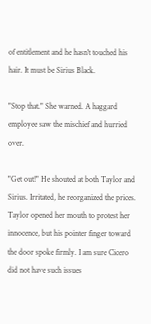of entitlement and he hasn't touched his hair. It must be Sirius Black.

"Stop that." She warned. A haggard employee saw the mischief and hurried over.

"Get out!" He shouted at both Taylor and Sirius. Irritated, he reorganized the prices. Taylor opened her mouth to protest her innocence, but his pointer finger toward the door spoke firmly. I am sure Cicero did not have such issues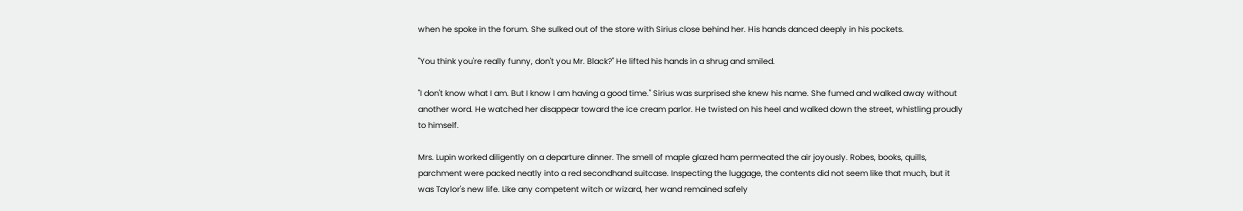when he spoke in the forum. She sulked out of the store with Sirius close behind her. His hands danced deeply in his pockets.

"You think you're really funny, don't you Mr. Black?" He lifted his hands in a shrug and smiled.

"I don't know what I am. But I know I am having a good time." Sirius was surprised she knew his name. She fumed and walked away without another word. He watched her disappear toward the ice cream parlor. He twisted on his heel and walked down the street, whistling proudly to himself.

Mrs. Lupin worked diligently on a departure dinner. The smell of maple glazed ham permeated the air joyously. Robes, books, quills, parchment were packed neatly into a red secondhand suitcase. Inspecting the luggage, the contents did not seem like that much, but it was Taylor's new life. Like any competent witch or wizard, her wand remained safely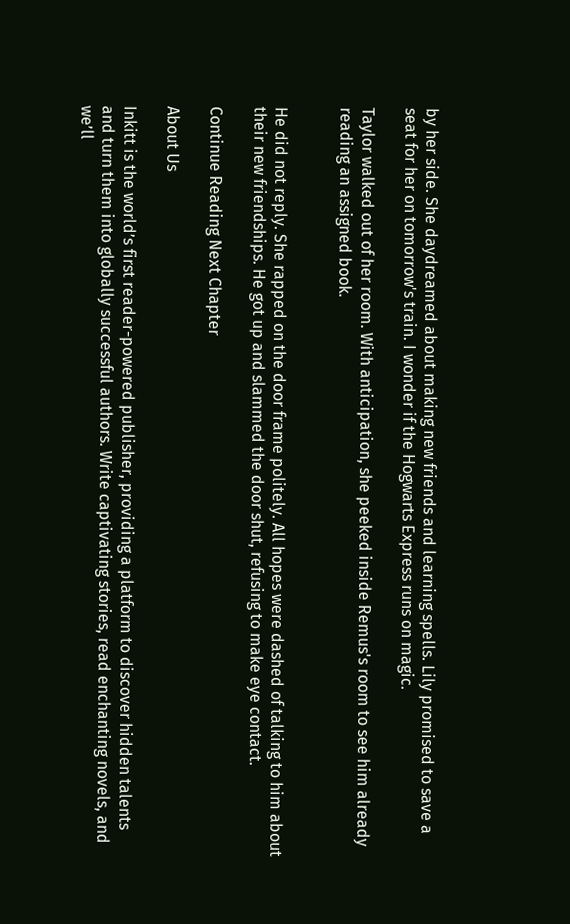by her side. She daydreamed about making new friends and learning spells. Lily promised to save a seat for her on tomorrow's train. I wonder if the Hogwarts Express runs on magic.

Taylor walked out of her room. With anticipation, she peeked inside Remus's room to see him already reading an assigned book.


He did not reply. She rapped on the door frame politely. All hopes were dashed of talking to him about their new friendships. He got up and slammed the door shut, refusing to make eye contact.

Continue Reading Next Chapter

About Us

Inkitt is the world’s first reader-powered publisher, providing a platform to discover hidden talents and turn them into globally successful authors. Write captivating stories, read enchanting novels, and we’ll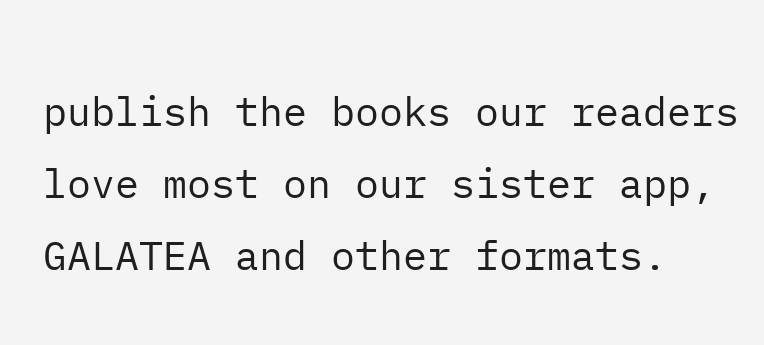publish the books our readers love most on our sister app, GALATEA and other formats.